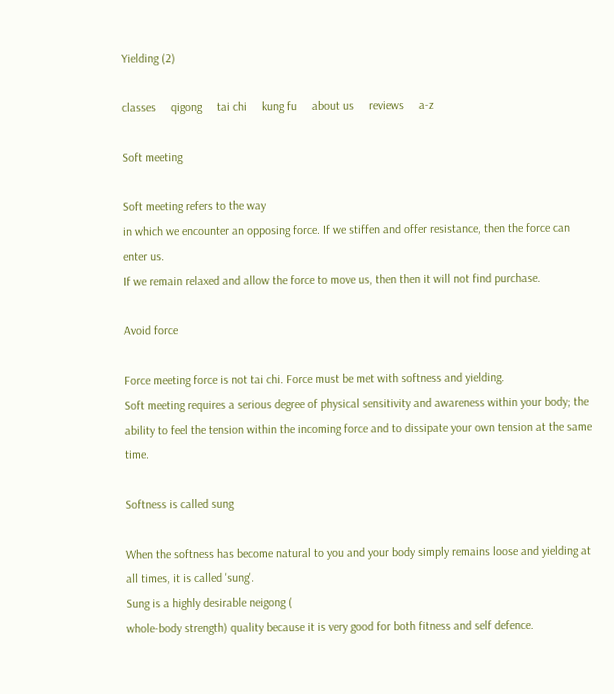Yielding (2)

classes     qigong     tai chi     kung fu     about us     reviews     a-z

Soft meeting

Soft meeting refers to the way
in which we encounter an opposing force. If we stiffen and offer resistance, then the force can enter us.
If we remain relaxed and allow the force to move us, then then it will not find purchase.

Avoid force

Force meeting force is not tai chi. Force must be met with softness and yielding.
Soft meeting requires a serious degree of physical sensitivity and awareness within your body; the ability to feel the tension within the incoming force and to dissipate your own tension at the same time.

Softness is called sung

When the softness has become natural to you and your body simply remains loose and yielding at all times, it is called 'sung'.
Sung is a highly desirable neigong (
whole-body strength) quality because it is very good for both fitness and self defence.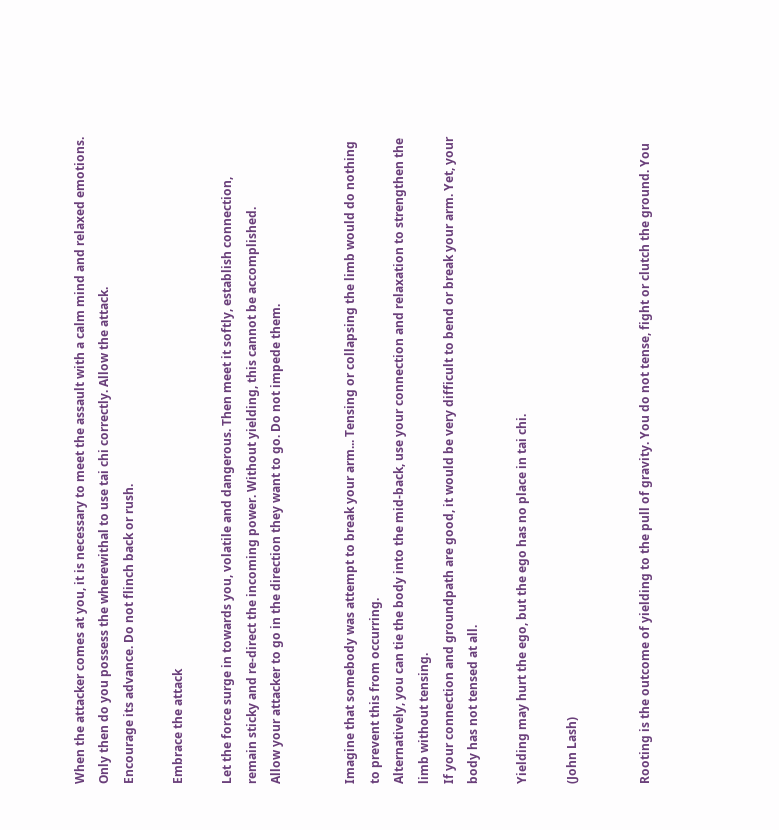When the attacker comes at you, it is necessary to meet the assault with a calm mind and relaxed emotions. Only then do you possess the wherewithal to use tai chi correctly. Allow the attack.
Encourage its advance. Do not flinch back or rush.

Embrace the attack

Let the force surge in towards you, volatile and dangerous. Then meet it softly, establish connection, remain sticky and re-direct the incoming power. Without yielding, this cannot be accomplished.
Allow your attacker to go in the direction they want to go. Do not impede them.


Imagine that somebody was attempt to break your arm... Tensing or collapsing the limb would do nothing to prevent this from occurring.
Alternatively, you can tie the body into the mid-back, use your connection and relaxation to strengthen the limb without tensing.
If your connection and groundpath are good, it would be very difficult to bend or break your arm. Yet, your body has not tensed at all.

Yielding may hurt the ego, but the ego has no place in tai chi.

(John Lash)


Rooting is the outcome of yielding to the pull of gravity. You do not tense, fight or clutch the ground. You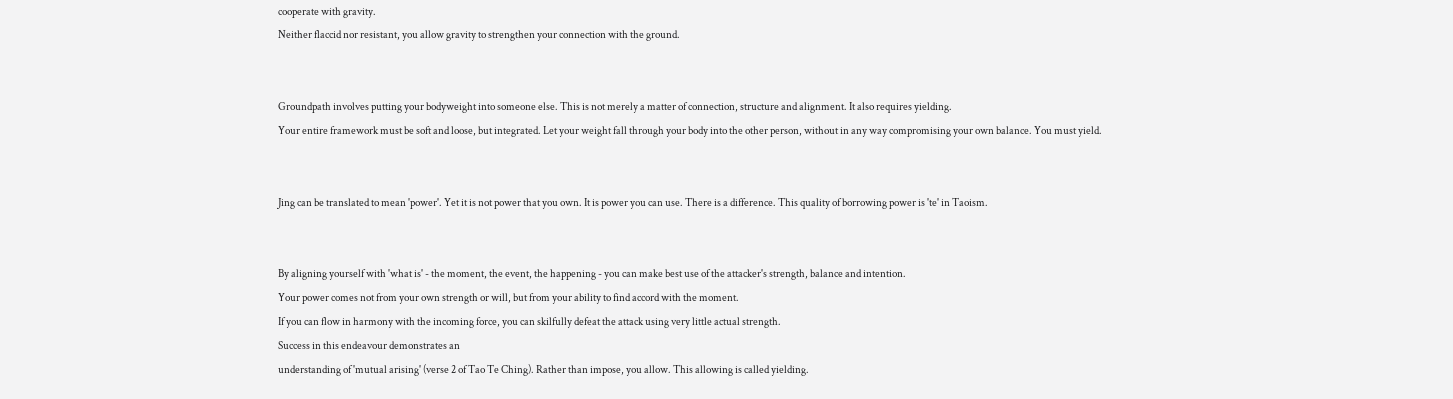cooperate with gravity.
Neither flaccid nor resistant, you allow gravity to strengthen your connection with the ground.


Groundpath involves putting your bodyweight into someone else. This is not merely a matter of connection, structure and alignment. It also requires yielding.
Your entire framework must be soft and loose, but integrated. Let your weight fall through your body into the other person, without in any way compromising your own balance. You must yield.


Jing can be translated to mean 'power'. Yet it is not power that you own. It is power you can use. There is a difference. This quality of borrowing power is 'te' in Taoism.


By aligning yourself with 'what is' - the moment, the event, the happening - you can make best use of the attacker's strength, balance and intention.
Your power comes not from your own strength or will, but from your ability to find accord with the moment.
If you can flow in harmony with the incoming force, you can skilfully defeat the attack using very little actual strength.
Success in this endeavour demonstrates an
understanding of 'mutual arising' (verse 2 of Tao Te Ching). Rather than impose, you allow. This allowing is called yielding.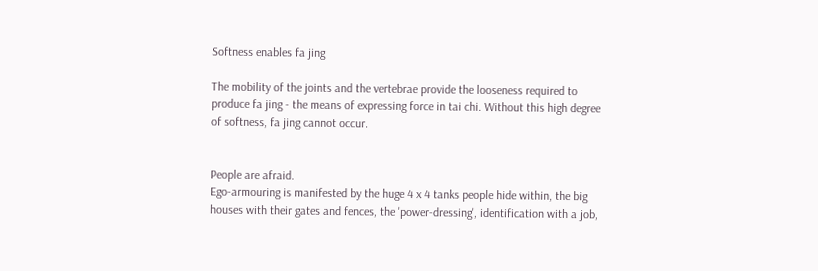Softness enables fa jing

The mobility of the joints and the vertebrae provide the looseness required to produce fa jing - the means of expressing force in tai chi. Without this high degree of softness, fa jing cannot occur.


People are afraid.
Ego-armouring is manifested by the huge 4 x 4 tanks people hide within, the big houses with their gates and fences, the 'power-dressing', identification with a job,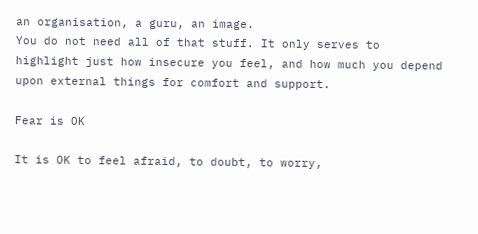an organisation, a guru, an image.
You do not need all of that stuff. It only serves to highlight just how insecure you feel, and how much you depend upon external things for comfort and support.

Fear is OK

It is OK to feel afraid, to doubt, to worry,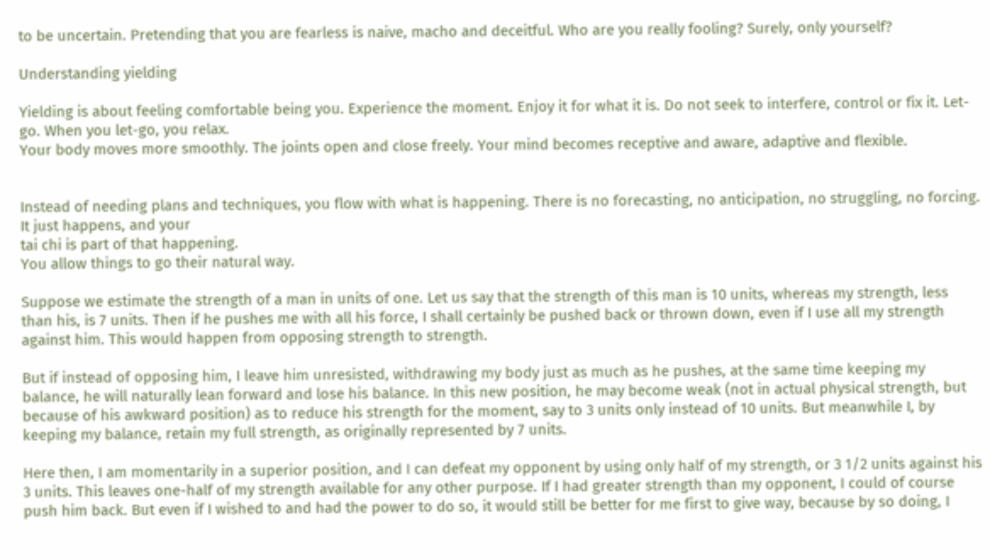to be uncertain. Pretending that you are fearless is naive, macho and deceitful. Who are you really fooling? Surely, only yourself?

Understanding yielding

Yielding is about feeling comfortable being you. Experience the moment. Enjoy it for what it is. Do not seek to interfere, control or fix it. Let-go. When you let-go, you relax.
Your body moves more smoothly. The joints open and close freely. Your mind becomes receptive and aware, adaptive and flexible.


Instead of needing plans and techniques, you flow with what is happening. There is no forecasting, no anticipation, no struggling, no forcing. It just happens, and your
tai chi is part of that happening.
You allow things to go their natural way.

Suppose we estimate the strength of a man in units of one. Let us say that the strength of this man is 10 units, whereas my strength, less than his, is 7 units. Then if he pushes me with all his force, I shall certainly be pushed back or thrown down, even if I use all my strength against him. This would happen from opposing strength to strength.

But if instead of opposing him, I leave him unresisted, withdrawing my body just as much as he pushes, at the same time keeping my balance, he will naturally lean forward and lose his balance. In this new position, he may become weak (not in actual physical strength, but because of his awkward position) as to reduce his strength for the moment, say to 3 units only instead of 10 units. But meanwhile I, by keeping my balance, retain my full strength, as originally represented by 7 units.

Here then, I am momentarily in a superior position, and I can defeat my opponent by using only half of my strength, or 3 1/2 units against his 3 units. This leaves one-half of my strength available for any other purpose. If I had greater strength than my opponent, I could of course push him back. But even if I wished to and had the power to do so, it would still be better for me first to give way, because by so doing, I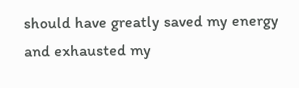should have greatly saved my energy and exhausted my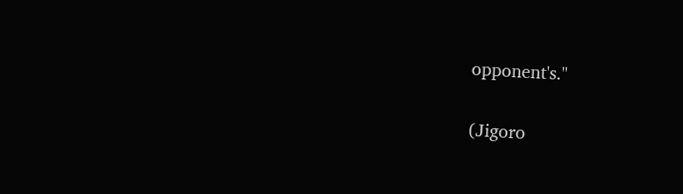opponent's."

(Jigoro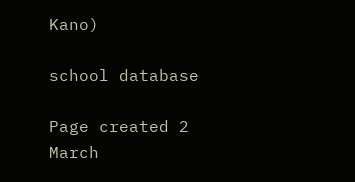Kano)

school database

Page created 2 March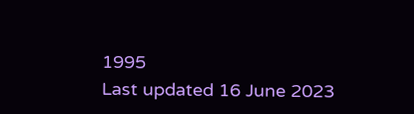1995
Last updated 16 June 2023